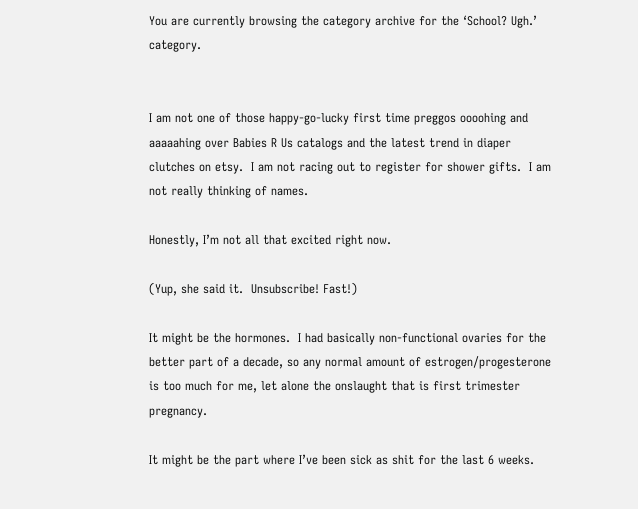You are currently browsing the category archive for the ‘School? Ugh.’ category.


I am not one of those happy-go-lucky first time preggos oooohing and aaaaahing over Babies R Us catalogs and the latest trend in diaper clutches on etsy.  I am not racing out to register for shower gifts.  I am not really thinking of names.

Honestly, I’m not all that excited right now.

(Yup, she said it.  Unsubscribe! Fast!)

It might be the hormones.  I had basically non-functional ovaries for the better part of a decade, so any normal amount of estrogen/progesterone is too much for me, let alone the onslaught that is first trimester pregnancy.

It might be the part where I’ve been sick as shit for the last 6 weeks.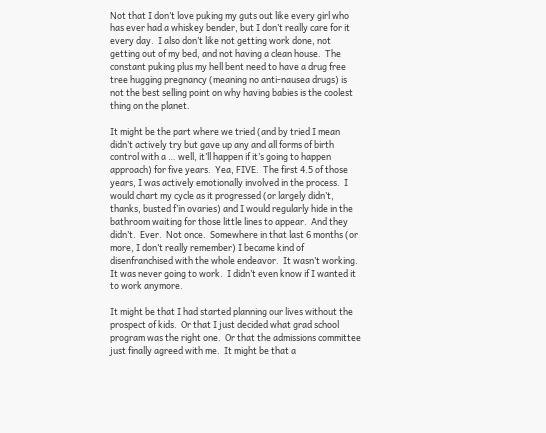Not that I don’t love puking my guts out like every girl who has ever had a whiskey bender, but I don’t really care for it every day.  I also don’t like not getting work done, not getting out of my bed, and not having a clean house.  The constant puking plus my hell bent need to have a drug free tree hugging pregnancy (meaning no anti-nausea drugs) is not the best selling point on why having babies is the coolest thing on the planet.

It might be the part where we tried (and by tried I mean didn’t actively try but gave up any and all forms of birth control with a … well, it’ll happen if it’s going to happen approach) for five years.  Yea, FIVE.  The first 4.5 of those years, I was actively emotionally involved in the process.  I would chart my cycle as it progressed (or largely didn’t, thanks, busted f’in ovaries) and I would regularly hide in the bathroom waiting for those little lines to appear.  And they didn’t.  Ever.  Not once.  Somewhere in that last 6 months (or more, I don’t really remember) I became kind of disenfranchised with the whole endeavor.  It wasn’t working.  It was never going to work.  I didn’t even know if I wanted it to work anymore.

It might be that I had started planning our lives without the prospect of kids.  Or that I just decided what grad school program was the right one.  Or that the admissions committee just finally agreed with me.  It might be that a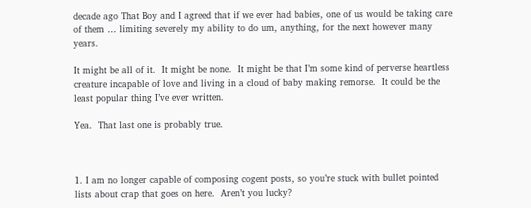decade ago That Boy and I agreed that if we ever had babies, one of us would be taking care of them … limiting severely my ability to do um, anything, for the next however many years.

It might be all of it.  It might be none.  It might be that I’m some kind of perverse heartless creature incapable of love and living in a cloud of baby making remorse.  It could be the least popular thing I’ve ever written.

Yea.  That last one is probably true.



1. I am no longer capable of composing cogent posts, so you’re stuck with bullet pointed lists about crap that goes on here.  Aren’t you lucky?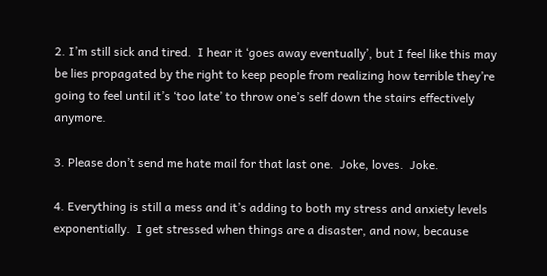2. I’m still sick and tired.  I hear it ‘goes away eventually’, but I feel like this may be lies propagated by the right to keep people from realizing how terrible they’re going to feel until it’s ‘too late’ to throw one’s self down the stairs effectively anymore.

3. Please don’t send me hate mail for that last one.  Joke, loves.  Joke.

4. Everything is still a mess and it’s adding to both my stress and anxiety levels exponentially.  I get stressed when things are a disaster, and now, because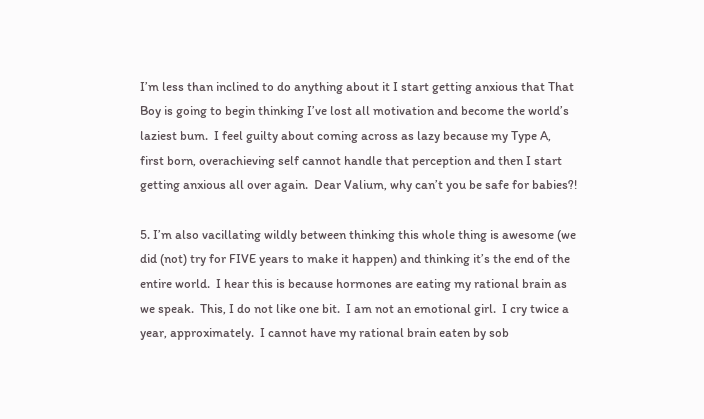I’m less than inclined to do anything about it I start getting anxious that That Boy is going to begin thinking I’ve lost all motivation and become the world’s laziest bum.  I feel guilty about coming across as lazy because my Type A, first born, overachieving self cannot handle that perception and then I start getting anxious all over again.  Dear Valium, why can’t you be safe for babies?!

5. I’m also vacillating wildly between thinking this whole thing is awesome (we did (not) try for FIVE years to make it happen) and thinking it’s the end of the entire world.  I hear this is because hormones are eating my rational brain as we speak.  This, I do not like one bit.  I am not an emotional girl.  I cry twice a year, approximately.  I cannot have my rational brain eaten by sob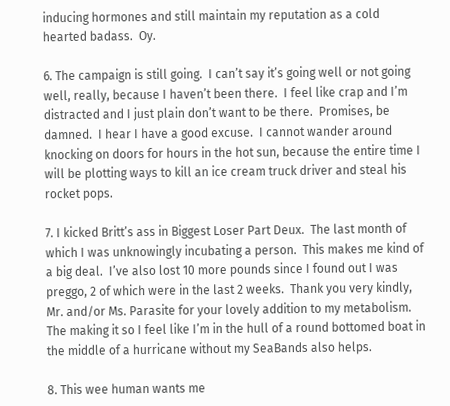inducing hormones and still maintain my reputation as a cold hearted badass.  Oy.

6. The campaign is still going.  I can’t say it’s going well or not going well, really, because I haven’t been there.  I feel like crap and I’m distracted and I just plain don’t want to be there.  Promises, be damned.  I hear I have a good excuse.  I cannot wander around knocking on doors for hours in the hot sun, because the entire time I will be plotting ways to kill an ice cream truck driver and steal his rocket pops.

7. I kicked Britt’s ass in Biggest Loser Part Deux.  The last month of which I was unknowingly incubating a person.  This makes me kind of a big deal.  I’ve also lost 10 more pounds since I found out I was preggo, 2 of which were in the last 2 weeks.  Thank you very kindly, Mr. and/or Ms. Parasite for your lovely addition to my metabolism.  The making it so I feel like I’m in the hull of a round bottomed boat in the middle of a hurricane without my SeaBands also helps.

8. This wee human wants me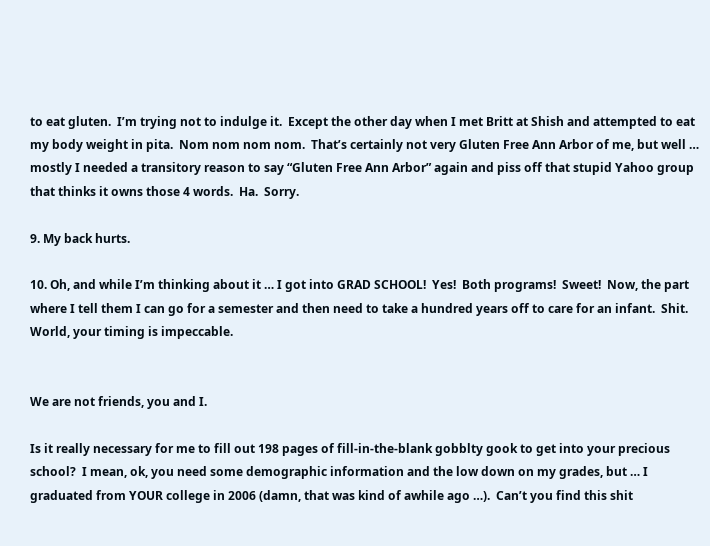to eat gluten.  I’m trying not to indulge it.  Except the other day when I met Britt at Shish and attempted to eat my body weight in pita.  Nom nom nom nom.  That’s certainly not very Gluten Free Ann Arbor of me, but well … mostly I needed a transitory reason to say “Gluten Free Ann Arbor” again and piss off that stupid Yahoo group that thinks it owns those 4 words.  Ha.  Sorry.

9. My back hurts.

10. Oh, and while I’m thinking about it … I got into GRAD SCHOOL!  Yes!  Both programs!  Sweet!  Now, the part where I tell them I can go for a semester and then need to take a hundred years off to care for an infant.  Shit.  World, your timing is impeccable.


We are not friends, you and I.

Is it really necessary for me to fill out 198 pages of fill-in-the-blank gobblty gook to get into your precious school?  I mean, ok, you need some demographic information and the low down on my grades, but … I graduated from YOUR college in 2006 (damn, that was kind of awhile ago …).  Can’t you find this shit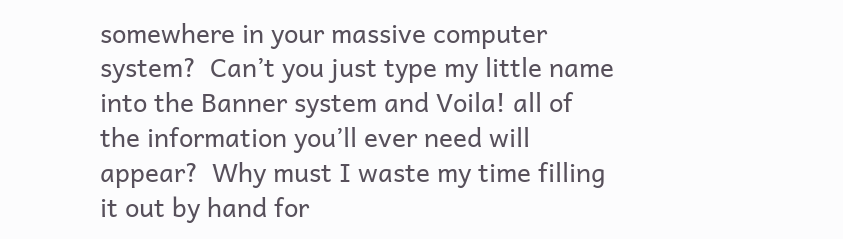somewhere in your massive computer system?  Can’t you just type my little name into the Banner system and Voila! all of the information you’ll ever need will appear?  Why must I waste my time filling it out by hand for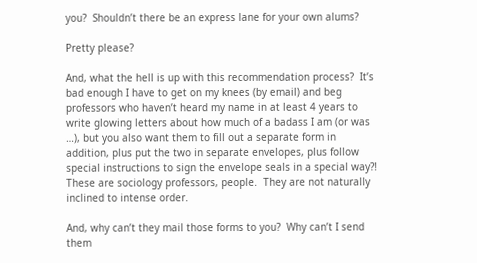you?  Shouldn’t there be an express lane for your own alums?

Pretty please?

And, what the hell is up with this recommendation process?  It’s bad enough I have to get on my knees (by email) and beg professors who haven’t heard my name in at least 4 years to write glowing letters about how much of a badass I am (or was …), but you also want them to fill out a separate form in addition, plus put the two in separate envelopes, plus follow special instructions to sign the envelope seals in a special way?!  These are sociology professors, people.  They are not naturally inclined to intense order.

And, why can’t they mail those forms to you?  Why can’t I send them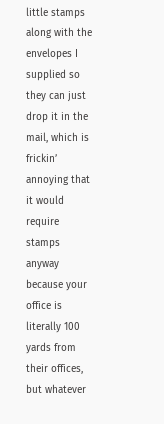little stamps along with the envelopes I supplied so they can just drop it in the mail, which is frickin’ annoying that it would require stamps anyway because your office is literally 100 yards from their offices, but whatever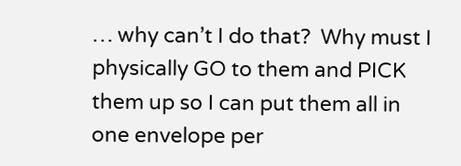… why can’t I do that?  Why must I physically GO to them and PICK them up so I can put them all in one envelope per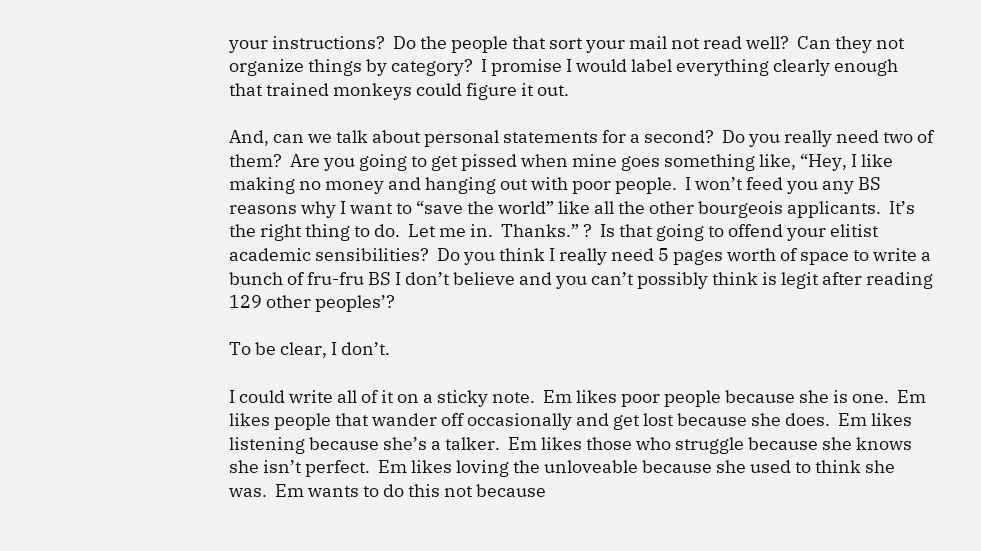your instructions?  Do the people that sort your mail not read well?  Can they not organize things by category?  I promise I would label everything clearly enough that trained monkeys could figure it out.

And, can we talk about personal statements for a second?  Do you really need two of them?  Are you going to get pissed when mine goes something like, “Hey, I like making no money and hanging out with poor people.  I won’t feed you any BS reasons why I want to “save the world” like all the other bourgeois applicants.  It’s the right thing to do.  Let me in.  Thanks.” ?  Is that going to offend your elitist academic sensibilities?  Do you think I really need 5 pages worth of space to write a bunch of fru-fru BS I don’t believe and you can’t possibly think is legit after reading 129 other peoples’?

To be clear, I don’t.

I could write all of it on a sticky note.  Em likes poor people because she is one.  Em likes people that wander off occasionally and get lost because she does.  Em likes listening because she’s a talker.  Em likes those who struggle because she knows she isn’t perfect.  Em likes loving the unloveable because she used to think she was.  Em wants to do this not because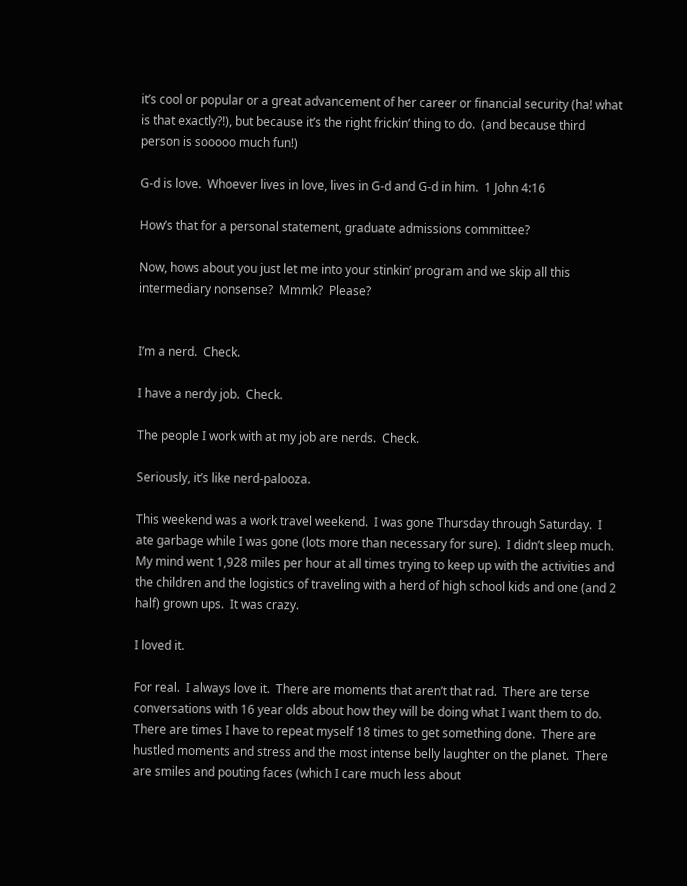it’s cool or popular or a great advancement of her career or financial security (ha! what is that exactly?!), but because it’s the right frickin’ thing to do.  (and because third person is sooooo much fun!)

G-d is love.  Whoever lives in love, lives in G-d and G-d in him.  1 John 4:16

How’s that for a personal statement, graduate admissions committee?

Now, hows about you just let me into your stinkin’ program and we skip all this intermediary nonsense?  Mmmk?  Please?


I’m a nerd.  Check.

I have a nerdy job.  Check.

The people I work with at my job are nerds.  Check.

Seriously, it’s like nerd-palooza.

This weekend was a work travel weekend.  I was gone Thursday through Saturday.  I ate garbage while I was gone (lots more than necessary for sure).  I didn’t sleep much.  My mind went 1,928 miles per hour at all times trying to keep up with the activities and the children and the logistics of traveling with a herd of high school kids and one (and 2 half) grown ups.  It was crazy.

I loved it.

For real.  I always love it.  There are moments that aren’t that rad.  There are terse conversations with 16 year olds about how they will be doing what I want them to do.  There are times I have to repeat myself 18 times to get something done.  There are hustled moments and stress and the most intense belly laughter on the planet.  There are smiles and pouting faces (which I care much less about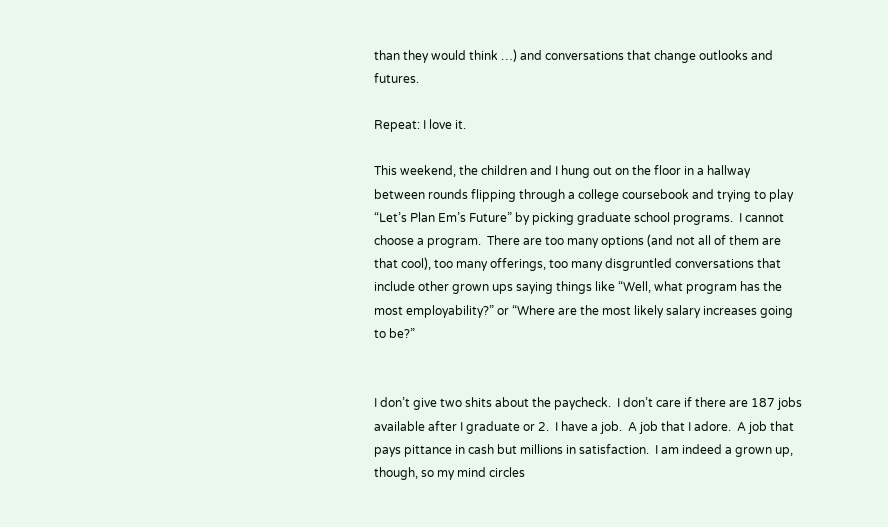than they would think …) and conversations that change outlooks and futures.

Repeat: I love it.

This weekend, the children and I hung out on the floor in a hallway between rounds flipping through a college coursebook and trying to play “Let’s Plan Em’s Future” by picking graduate school programs.  I cannot choose a program.  There are too many options (and not all of them are that cool), too many offerings, too many disgruntled conversations that include other grown ups saying things like “Well, what program has the most employability?” or “Where are the most likely salary increases going to be?”


I don’t give two shits about the paycheck.  I don’t care if there are 187 jobs available after I graduate or 2.  I have a job.  A job that I adore.  A job that pays pittance in cash but millions in satisfaction.  I am indeed a grown up, though, so my mind circles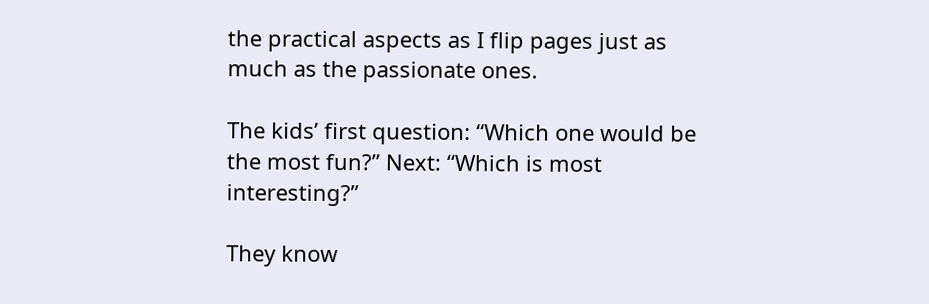the practical aspects as I flip pages just as much as the passionate ones.

The kids’ first question: “Which one would be the most fun?” Next: “Which is most interesting?”

They know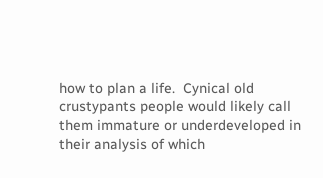how to plan a life.  Cynical old crustypants people would likely call them immature or underdeveloped in their analysis of which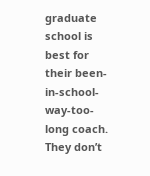graduate school is best for their been-in-school-way-too-long coach.  They don’t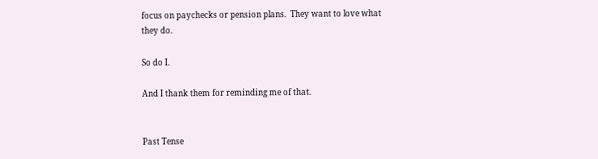focus on paychecks or pension plans.  They want to love what they do.

So do I.

And I thank them for reminding me of that.


Past Tense